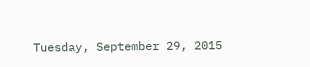Tuesday, September 29, 2015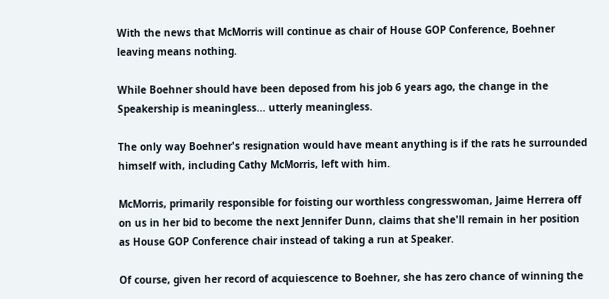With the news that McMorris will continue as chair of House GOP Conference, Boehner leaving means nothing.

While Boehner should have been deposed from his job 6 years ago, the change in the Speakership is meaningless... utterly meaningless.

The only way Boehner's resignation would have meant anything is if the rats he surrounded himself with, including Cathy McMorris, left with him.

McMorris, primarily responsible for foisting our worthless congresswoman, Jaime Herrera off on us in her bid to become the next Jennifer Dunn, claims that she'll remain in her position as House GOP Conference chair instead of taking a run at Speaker.

Of course, given her record of acquiescence to Boehner, she has zero chance of winning the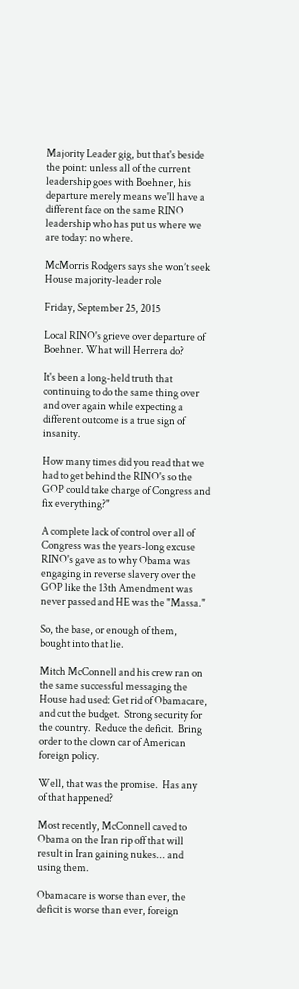Majority Leader gig, but that's beside the point: unless all of the current leadership goes with Boehner, his departure merely means we'll have a different face on the same RINO leadership who has put us where we are today: no where.

McMorris Rodgers says she won’t seek House majority-leader role

Friday, September 25, 2015

Local RINO's grieve over departure of Boehner. What will Herrera do?

It's been a long-held truth that continuing to do the same thing over and over again while expecting a different outcome is a true sign of insanity.

How many times did you read that we had to get behind the RINO's so the GOP could take charge of Congress and fix everything?"

A complete lack of control over all of Congress was the years-long excuse RINO's gave as to why Obama was engaging in reverse slavery over the GOP like the 13th Amendment was never passed and HE was the "Massa."

So, the base, or enough of them, bought into that lie.

Mitch McConnell and his crew ran on the same successful messaging the House had used: Get rid of Obamacare, and cut the budget.  Strong security for the country.  Reduce the deficit.  Bring order to the clown car of American foreign policy.

Well, that was the promise.  Has any of that happened?

Most recently, McConnell caved to Obama on the Iran rip off that will result in Iran gaining nukes... and using them.

Obamacare is worse than ever, the deficit is worse than ever, foreign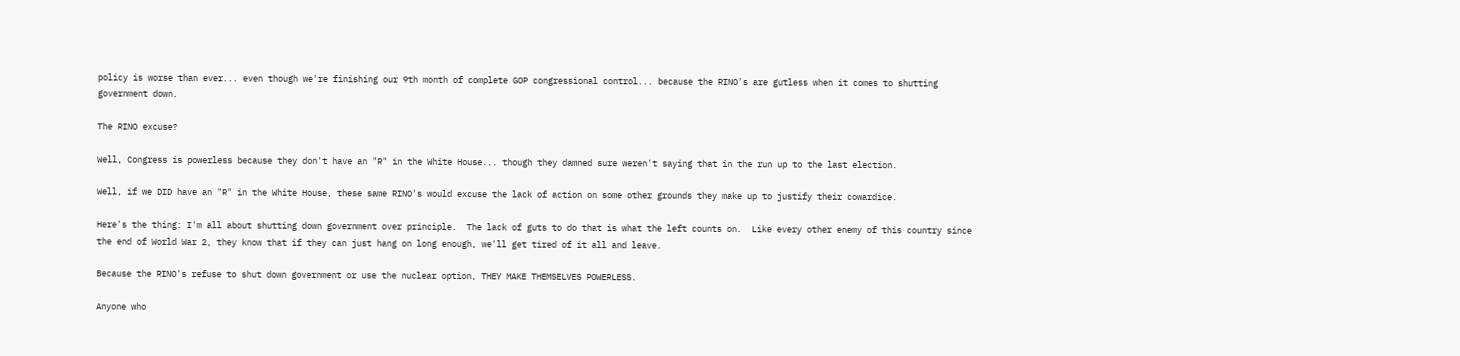policy is worse than ever... even though we're finishing our 9th month of complete GOP congressional control... because the RINO's are gutless when it comes to shutting government down.

The RINO excuse?

Well, Congress is powerless because they don't have an "R" in the White House... though they damned sure weren't saying that in the run up to the last election.

Well, if we DID have an "R" in the White House, these same RINO's would excuse the lack of action on some other grounds they make up to justify their cowardice.

Here's the thing: I'm all about shutting down government over principle.  The lack of guts to do that is what the left counts on.  Like every other enemy of this country since the end of World War 2, they know that if they can just hang on long enough, we'll get tired of it all and leave.

Because the RINO's refuse to shut down government or use the nuclear option, THEY MAKE THEMSELVES POWERLESS.

Anyone who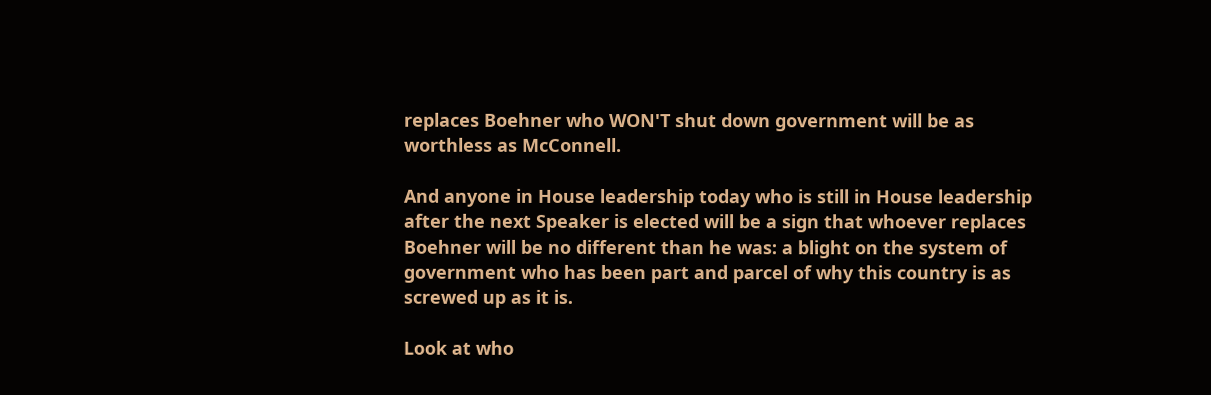replaces Boehner who WON'T shut down government will be as worthless as McConnell.

And anyone in House leadership today who is still in House leadership after the next Speaker is elected will be a sign that whoever replaces Boehner will be no different than he was: a blight on the system of government who has been part and parcel of why this country is as screwed up as it is.

Look at who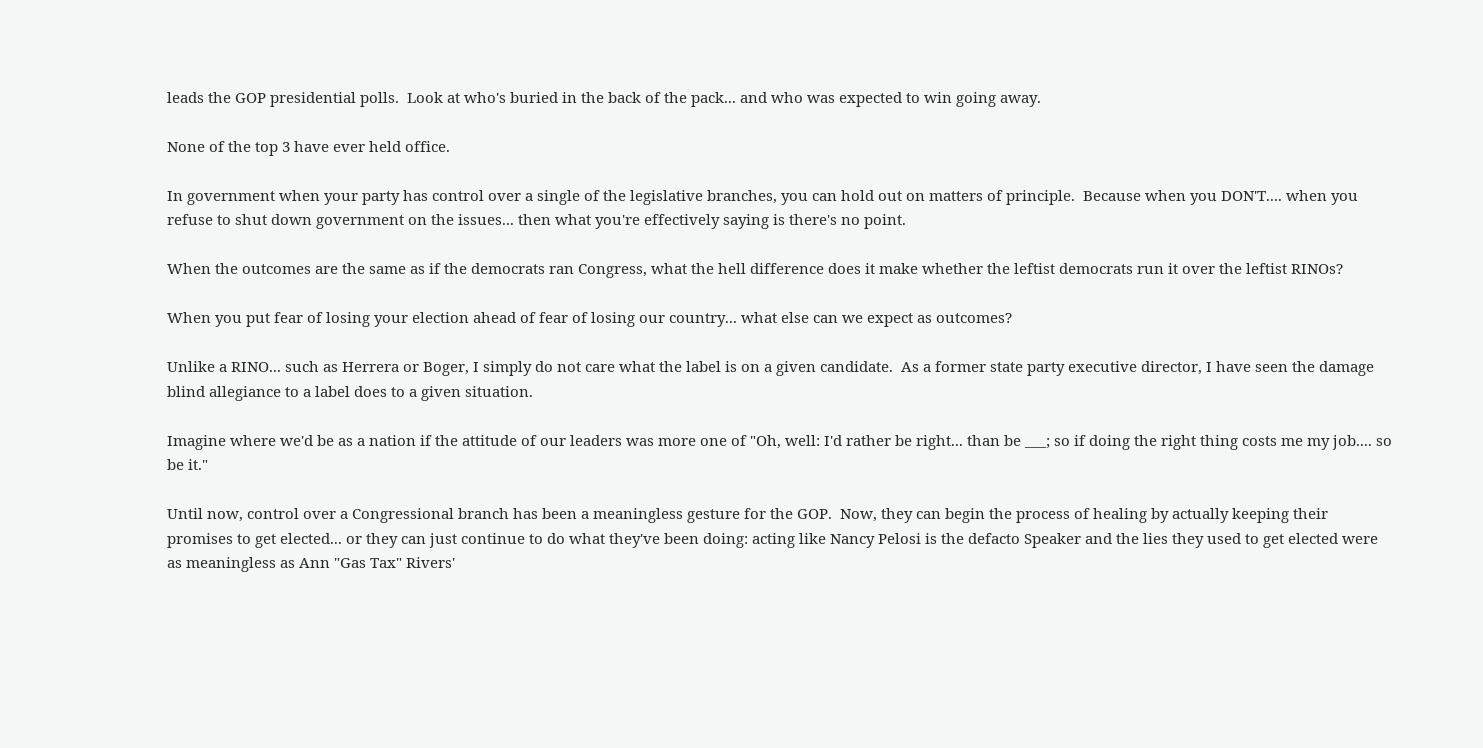leads the GOP presidential polls.  Look at who's buried in the back of the pack... and who was expected to win going away.

None of the top 3 have ever held office.

In government when your party has control over a single of the legislative branches, you can hold out on matters of principle.  Because when you DON'T.... when you refuse to shut down government on the issues... then what you're effectively saying is there's no point.

When the outcomes are the same as if the democrats ran Congress, what the hell difference does it make whether the leftist democrats run it over the leftist RINOs?

When you put fear of losing your election ahead of fear of losing our country... what else can we expect as outcomes?

Unlike a RINO... such as Herrera or Boger, I simply do not care what the label is on a given candidate.  As a former state party executive director, I have seen the damage blind allegiance to a label does to a given situation.

Imagine where we'd be as a nation if the attitude of our leaders was more one of "Oh, well: I'd rather be right... than be ___; so if doing the right thing costs me my job.... so be it."

Until now, control over a Congressional branch has been a meaningless gesture for the GOP.  Now, they can begin the process of healing by actually keeping their promises to get elected... or they can just continue to do what they've been doing: acting like Nancy Pelosi is the defacto Speaker and the lies they used to get elected were as meaningless as Ann "Gas Tax" Rivers'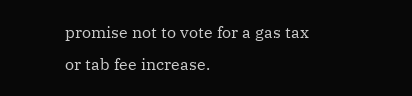promise not to vote for a gas tax or tab fee increase.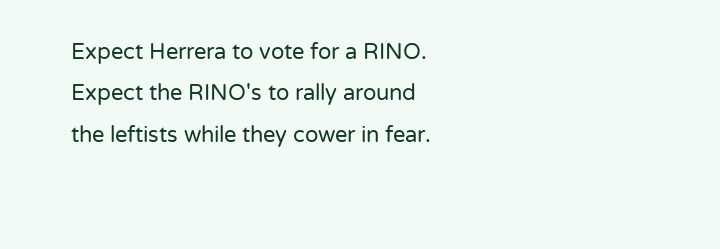Expect Herrera to vote for a RINO.  Expect the RINO's to rally around the leftists while they cower in fear.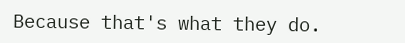Because that's what they do.